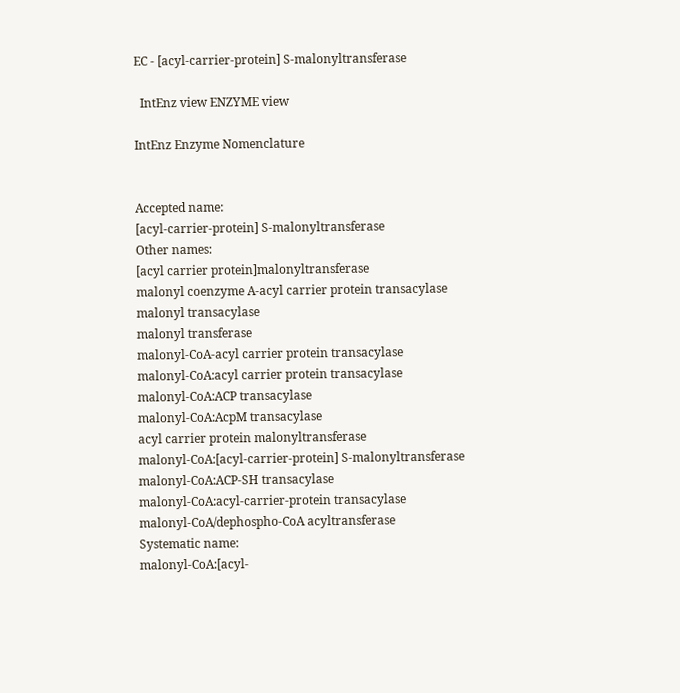EC - [acyl-carrier-protein] S-malonyltransferase

  IntEnz view ENZYME view

IntEnz Enzyme Nomenclature


Accepted name:
[acyl-carrier-protein] S-malonyltransferase
Other names:
[acyl carrier protein]malonyltransferase
malonyl coenzyme A-acyl carrier protein transacylase
malonyl transacylase
malonyl transferase
malonyl-CoA-acyl carrier protein transacylase
malonyl-CoA:acyl carrier protein transacylase
malonyl-CoA:ACP transacylase
malonyl-CoA:AcpM transacylase
acyl carrier protein malonyltransferase
malonyl-CoA:[acyl-carrier-protein] S-malonyltransferase
malonyl-CoA:ACP-SH transacylase
malonyl-CoA:acyl-carrier-protein transacylase
malonyl-CoA/dephospho-CoA acyltransferase
Systematic name:
malonyl-CoA:[acyl-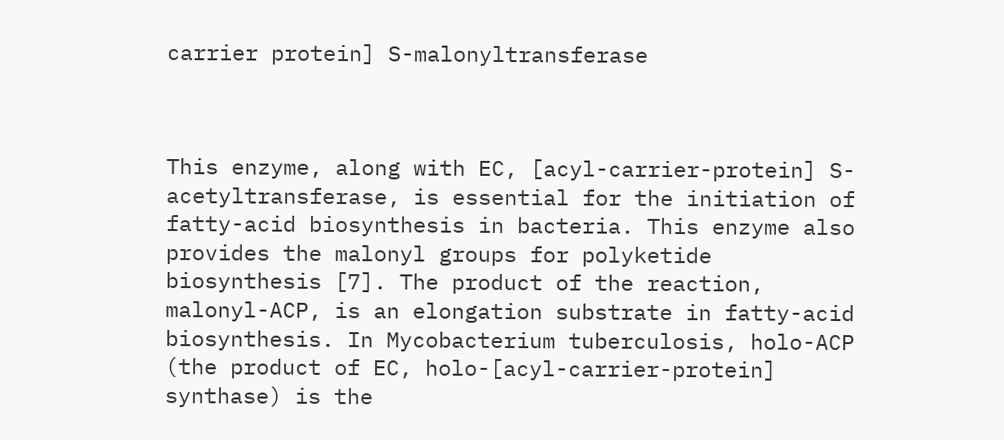carrier protein] S-malonyltransferase



This enzyme, along with EC, [acyl-carrier-protein] S-acetyltransferase, is essential for the initiation of fatty-acid biosynthesis in bacteria. This enzyme also provides the malonyl groups for polyketide biosynthesis [7]. The product of the reaction, malonyl-ACP, is an elongation substrate in fatty-acid biosynthesis. In Mycobacterium tuberculosis, holo-ACP (the product of EC, holo-[acyl-carrier-protein] synthase) is the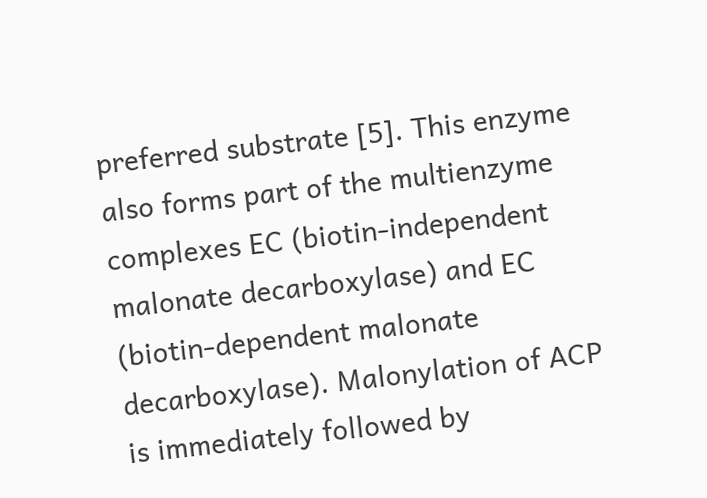preferred substrate [5]. This enzyme also forms part of the multienzyme complexes EC (biotin-independent malonate decarboxylase) and EC (biotin-dependent malonate decarboxylase). Malonylation of ACP is immediately followed by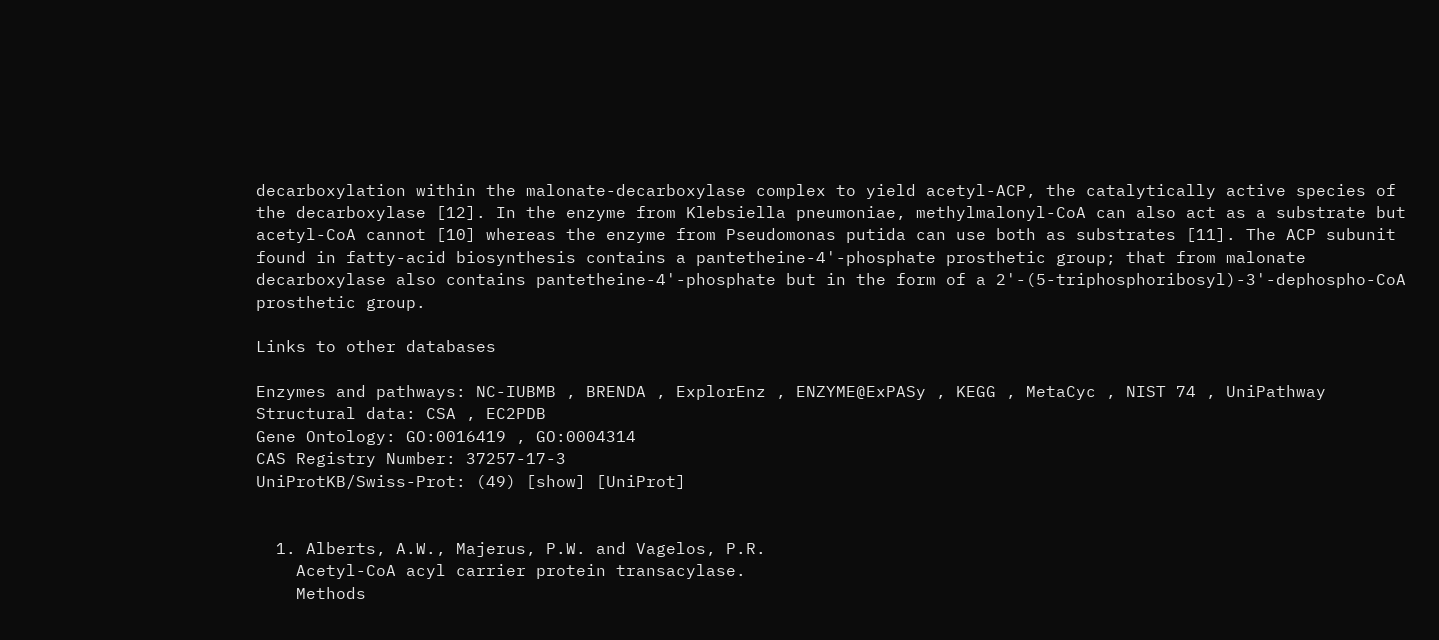decarboxylation within the malonate-decarboxylase complex to yield acetyl-ACP, the catalytically active species of the decarboxylase [12]. In the enzyme from Klebsiella pneumoniae, methylmalonyl-CoA can also act as a substrate but acetyl-CoA cannot [10] whereas the enzyme from Pseudomonas putida can use both as substrates [11]. The ACP subunit found in fatty-acid biosynthesis contains a pantetheine-4'-phosphate prosthetic group; that from malonate decarboxylase also contains pantetheine-4'-phosphate but in the form of a 2'-(5-triphosphoribosyl)-3'-dephospho-CoA prosthetic group.

Links to other databases

Enzymes and pathways: NC-IUBMB , BRENDA , ExplorEnz , ENZYME@ExPASy , KEGG , MetaCyc , NIST 74 , UniPathway
Structural data: CSA , EC2PDB
Gene Ontology: GO:0016419 , GO:0004314
CAS Registry Number: 37257-17-3
UniProtKB/Swiss-Prot: (49) [show] [UniProt]


  1. Alberts, A.W., Majerus, P.W. and Vagelos, P.R.
    Acetyl-CoA acyl carrier protein transacylase.
    Methods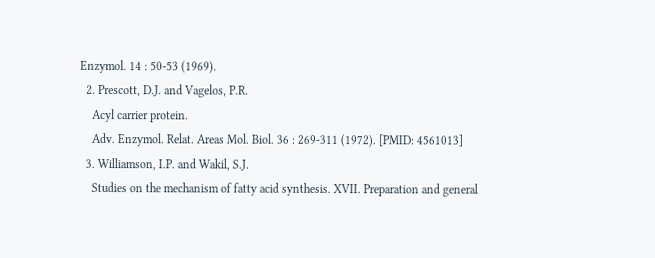Enzymol. 14 : 50-53 (1969).
  2. Prescott, D.J. and Vagelos, P.R.
    Acyl carrier protein.
    Adv. Enzymol. Relat. Areas Mol. Biol. 36 : 269-311 (1972). [PMID: 4561013]
  3. Williamson, I.P. and Wakil, S.J.
    Studies on the mechanism of fatty acid synthesis. XVII. Preparation and general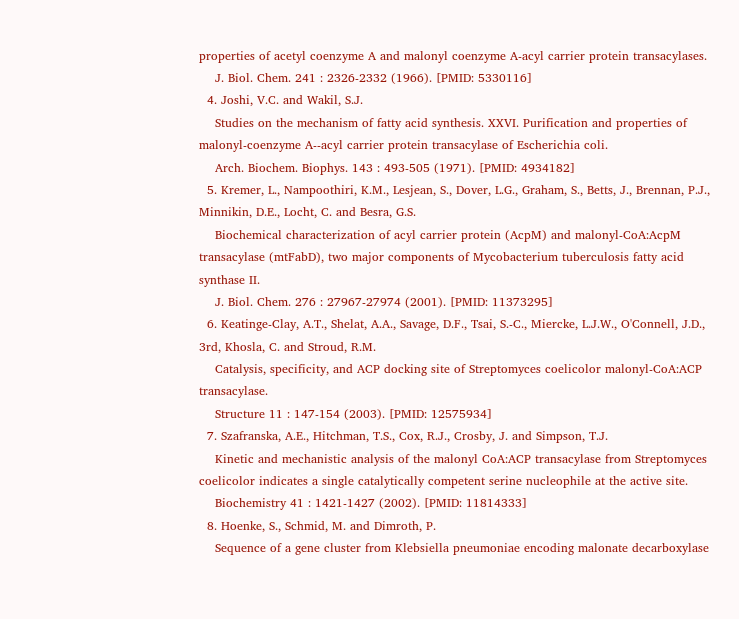properties of acetyl coenzyme A and malonyl coenzyme A-acyl carrier protein transacylases.
    J. Biol. Chem. 241 : 2326-2332 (1966). [PMID: 5330116]
  4. Joshi, V.C. and Wakil, S.J.
    Studies on the mechanism of fatty acid synthesis. XXVI. Purification and properties of malonyl-coenzyme A--acyl carrier protein transacylase of Escherichia coli.
    Arch. Biochem. Biophys. 143 : 493-505 (1971). [PMID: 4934182]
  5. Kremer, L., Nampoothiri, K.M., Lesjean, S., Dover, L.G., Graham, S., Betts, J., Brennan, P.J., Minnikin, D.E., Locht, C. and Besra, G.S.
    Biochemical characterization of acyl carrier protein (AcpM) and malonyl-CoA:AcpM transacylase (mtFabD), two major components of Mycobacterium tuberculosis fatty acid synthase II.
    J. Biol. Chem. 276 : 27967-27974 (2001). [PMID: 11373295]
  6. Keatinge-Clay, A.T., Shelat, A.A., Savage, D.F., Tsai, S.-C., Miercke, L.J.W., O'Connell, J.D., 3rd, Khosla, C. and Stroud, R.M.
    Catalysis, specificity, and ACP docking site of Streptomyces coelicolor malonyl-CoA:ACP transacylase.
    Structure 11 : 147-154 (2003). [PMID: 12575934]
  7. Szafranska, A.E., Hitchman, T.S., Cox, R.J., Crosby, J. and Simpson, T.J.
    Kinetic and mechanistic analysis of the malonyl CoA:ACP transacylase from Streptomyces coelicolor indicates a single catalytically competent serine nucleophile at the active site.
    Biochemistry 41 : 1421-1427 (2002). [PMID: 11814333]
  8. Hoenke, S., Schmid, M. and Dimroth, P.
    Sequence of a gene cluster from Klebsiella pneumoniae encoding malonate decarboxylase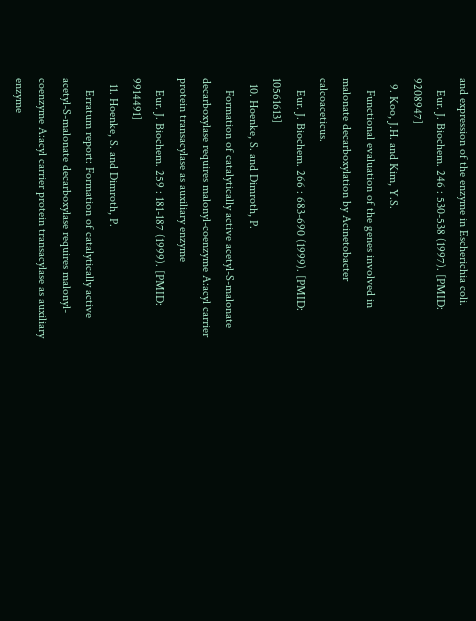and expression of the enzyme in Escherichia coli.
    Eur. J. Biochem. 246 : 530-538 (1997). [PMID: 9208947]
  9. Koo, J.H. and Kim, Y.S.
    Functional evaluation of the genes involved in malonate decarboxylation by Acinetobacter calcoaceticus.
    Eur. J. Biochem. 266 : 683-690 (1999). [PMID: 10561613]
  10. Hoenke, S. and Dimroth, P.
    Formation of catalytically active acetyl-S-malonate decarboxylase requires malonyl-coenzyme A:acyl carrier protein transacylase as auxiliary enzyme
    Eur. J. Biochem. 259 : 181-187 (1999). [PMID: 9914491]
  11. Hoenke, S. and Dimroth, P.
    Erratum report: Formation of catalytically active acetyl-S-malonate decarboxylase requires malonyl-coenzyme A:acyl carrier protein transacylase as auxiliary enzyme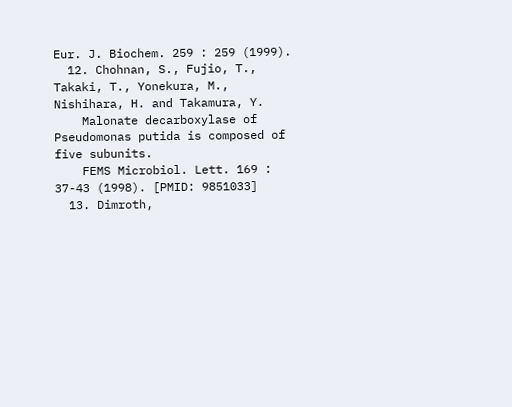Eur. J. Biochem. 259 : 259 (1999).
  12. Chohnan, S., Fujio, T., Takaki, T., Yonekura, M., Nishihara, H. and Takamura, Y.
    Malonate decarboxylase of Pseudomonas putida is composed of five subunits.
    FEMS Microbiol. Lett. 169 : 37-43 (1998). [PMID: 9851033]
  13. Dimroth,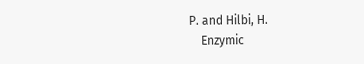P. and Hilbi, H.
    Enzymic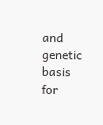and genetic basis for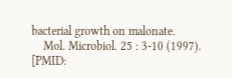bacterial growth on malonate.
    Mol. Microbiol. 25 : 3-10 (1997). [PMID: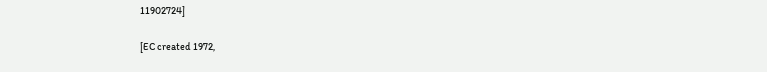11902724]

[EC created 1972,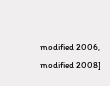modified 2006, modified 2008]